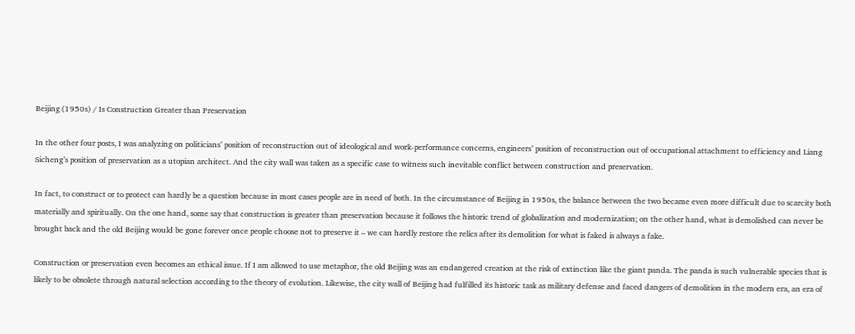Beijing (1950s) / Is Construction Greater than Preservation

In the other four posts, I was analyzing on politicians’ position of reconstruction out of ideological and work-performance concerns, engineers’ position of reconstruction out of occupational attachment to efficiency and Liang Sicheng’s position of preservation as a utopian architect. And the city wall was taken as a specific case to witness such inevitable conflict between construction and preservation.

In fact, to construct or to protect can hardly be a question because in most cases people are in need of both. In the circumstance of Beijing in 1950s, the balance between the two became even more difficult due to scarcity both materially and spiritually. On the one hand, some say that construction is greater than preservation because it follows the historic trend of globalization and modernization; on the other hand, what is demolished can never be brought back and the old Beijing would be gone forever once people choose not to preserve it – we can hardly restore the relics after its demolition for what is faked is always a fake.

Construction or preservation even becomes an ethical issue. If I am allowed to use metaphor, the old Beijing was an endangered creation at the risk of extinction like the giant panda. The panda is such vulnerable species that is likely to be obsolete through natural selection according to the theory of evolution. Likewise, the city wall of Beijing had fulfilled its historic task as military defense and faced dangers of demolition in the modern era, an era of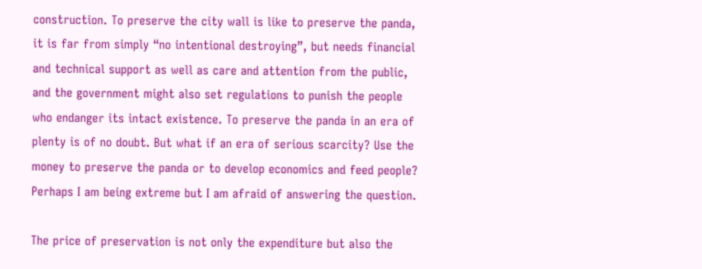construction. To preserve the city wall is like to preserve the panda, it is far from simply “no intentional destroying”, but needs financial and technical support as well as care and attention from the public, and the government might also set regulations to punish the people who endanger its intact existence. To preserve the panda in an era of plenty is of no doubt. But what if an era of serious scarcity? Use the money to preserve the panda or to develop economics and feed people? Perhaps I am being extreme but I am afraid of answering the question.

The price of preservation is not only the expenditure but also the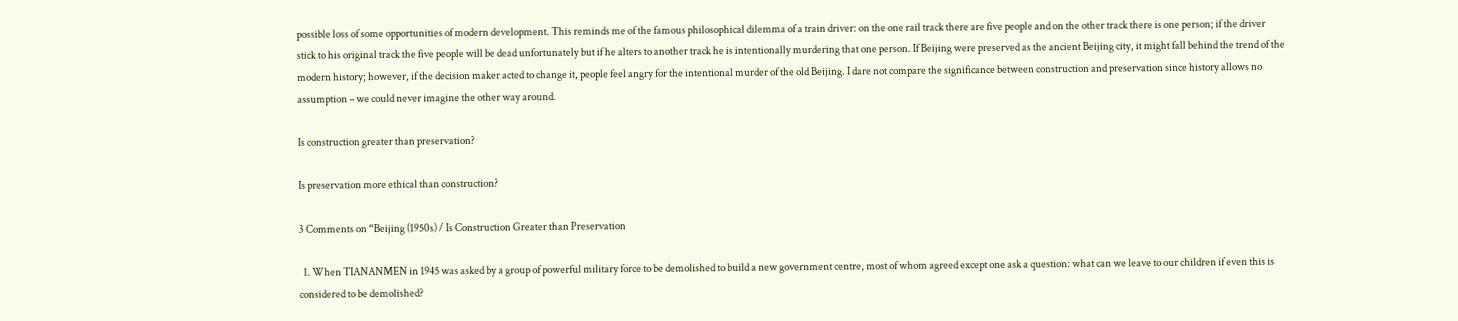possible loss of some opportunities of modern development. This reminds me of the famous philosophical dilemma of a train driver: on the one rail track there are five people and on the other track there is one person; if the driver stick to his original track the five people will be dead unfortunately but if he alters to another track he is intentionally murdering that one person. If Beijing were preserved as the ancient Beijing city, it might fall behind the trend of the modern history; however, if the decision maker acted to change it, people feel angry for the intentional murder of the old Beijing. I dare not compare the significance between construction and preservation since history allows no assumption – we could never imagine the other way around.

Is construction greater than preservation?

Is preservation more ethical than construction?

3 Comments on “Beijing (1950s) / Is Construction Greater than Preservation

  1. When TIANANMEN in 1945 was asked by a group of powerful military force to be demolished to build a new government centre, most of whom agreed except one ask a question: what can we leave to our children if even this is considered to be demolished?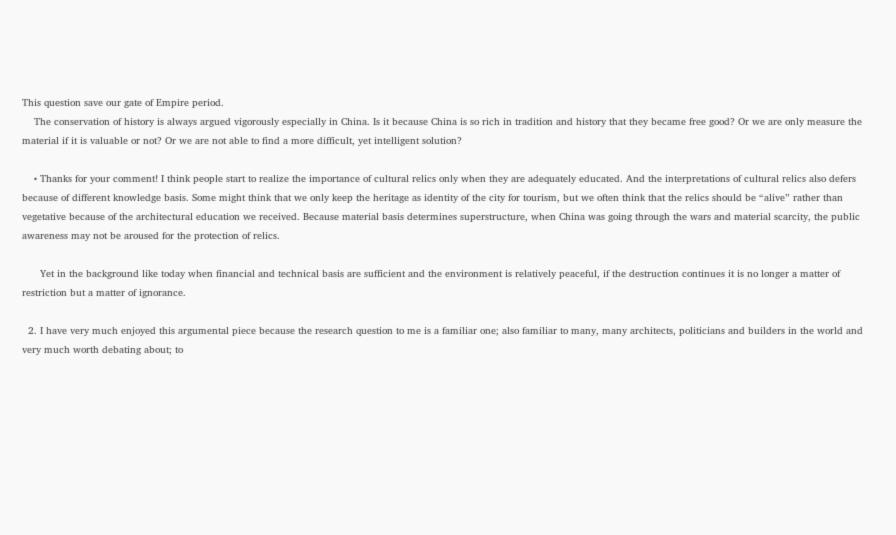This question save our gate of Empire period.
    The conservation of history is always argued vigorously especially in China. Is it because China is so rich in tradition and history that they became free good? Or we are only measure the material if it is valuable or not? Or we are not able to find a more difficult, yet intelligent solution?

    • Thanks for your comment! I think people start to realize the importance of cultural relics only when they are adequately educated. And the interpretations of cultural relics also defers because of different knowledge basis. Some might think that we only keep the heritage as identity of the city for tourism, but we often think that the relics should be “alive” rather than vegetative because of the architectural education we received. Because material basis determines superstructure, when China was going through the wars and material scarcity, the public awareness may not be aroused for the protection of relics.

      Yet in the background like today when financial and technical basis are sufficient and the environment is relatively peaceful, if the destruction continues it is no longer a matter of restriction but a matter of ignorance.

  2. I have very much enjoyed this argumental piece because the research question to me is a familiar one; also familiar to many, many architects, politicians and builders in the world and very much worth debating about; to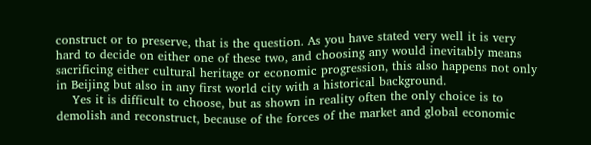construct or to preserve, that is the question. As you have stated very well it is very hard to decide on either one of these two, and choosing any would inevitably means sacrificing either cultural heritage or economic progression, this also happens not only in Beijing but also in any first world city with a historical background.
    Yes it is difficult to choose, but as shown in reality often the only choice is to demolish and reconstruct, because of the forces of the market and global economic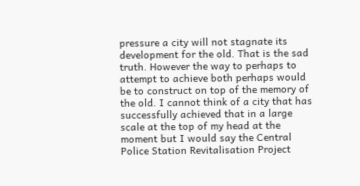pressure a city will not stagnate its development for the old. That is the sad truth. However the way to perhaps to attempt to achieve both perhaps would be to construct on top of the memory of the old. I cannot think of a city that has successfully achieved that in a large scale at the top of my head at the moment but I would say the Central Police Station Revitalisation Project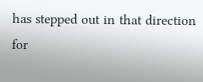has stepped out in that direction for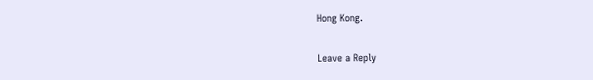Hong Kong.

Leave a Reply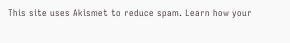This site uses Akismet to reduce spam. Learn how your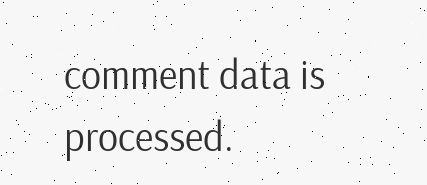comment data is processed.